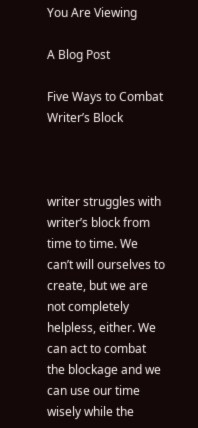You Are Viewing

A Blog Post

Five Ways to Combat Writer’s Block



writer struggles with writer’s block from time to time. We can’t will ourselves to create, but we are not completely helpless, either. We can act to combat the blockage and we can use our time wisely while the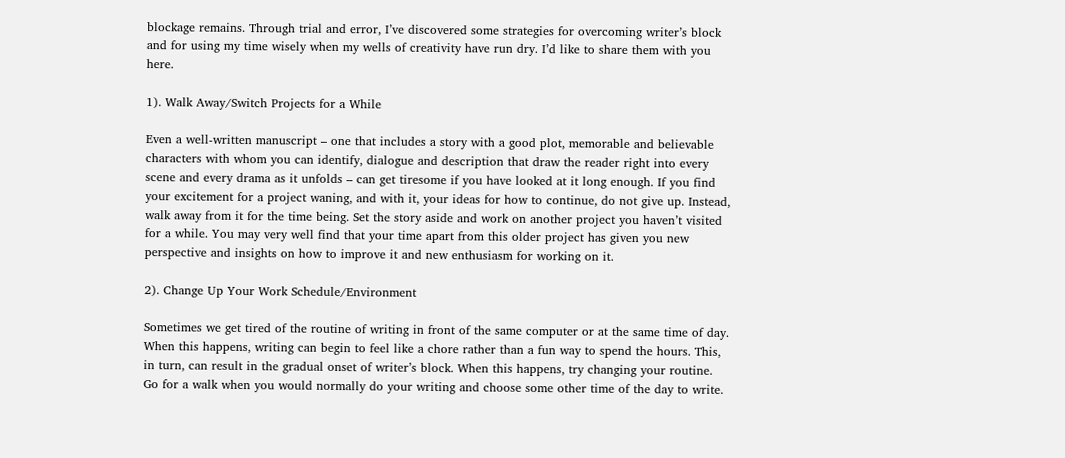blockage remains. Through trial and error, I’ve discovered some strategies for overcoming writer’s block and for using my time wisely when my wells of creativity have run dry. I’d like to share them with you here.

1). Walk Away/Switch Projects for a While

Even a well-written manuscript – one that includes a story with a good plot, memorable and believable characters with whom you can identify, dialogue and description that draw the reader right into every scene and every drama as it unfolds – can get tiresome if you have looked at it long enough. If you find your excitement for a project waning, and with it, your ideas for how to continue, do not give up. Instead, walk away from it for the time being. Set the story aside and work on another project you haven’t visited for a while. You may very well find that your time apart from this older project has given you new perspective and insights on how to improve it and new enthusiasm for working on it.

2). Change Up Your Work Schedule/Environment

Sometimes we get tired of the routine of writing in front of the same computer or at the same time of day. When this happens, writing can begin to feel like a chore rather than a fun way to spend the hours. This, in turn, can result in the gradual onset of writer’s block. When this happens, try changing your routine. Go for a walk when you would normally do your writing and choose some other time of the day to write.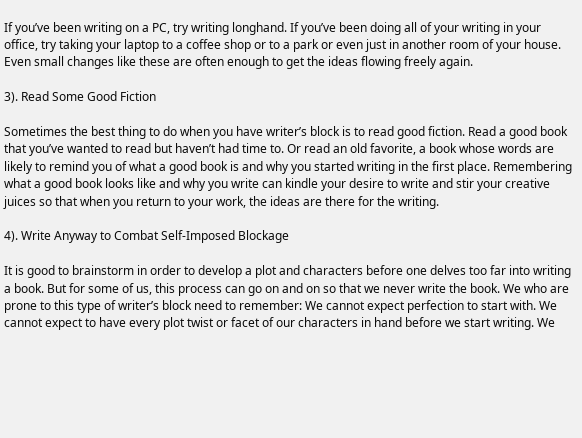If you’ve been writing on a PC, try writing longhand. If you’ve been doing all of your writing in your office, try taking your laptop to a coffee shop or to a park or even just in another room of your house. Even small changes like these are often enough to get the ideas flowing freely again.

3). Read Some Good Fiction

Sometimes the best thing to do when you have writer’s block is to read good fiction. Read a good book that you’ve wanted to read but haven’t had time to. Or read an old favorite, a book whose words are likely to remind you of what a good book is and why you started writing in the first place. Remembering what a good book looks like and why you write can kindle your desire to write and stir your creative juices so that when you return to your work, the ideas are there for the writing.

4). Write Anyway to Combat Self-Imposed Blockage

It is good to brainstorm in order to develop a plot and characters before one delves too far into writing a book. But for some of us, this process can go on and on so that we never write the book. We who are prone to this type of writer’s block need to remember: We cannot expect perfection to start with. We cannot expect to have every plot twist or facet of our characters in hand before we start writing. We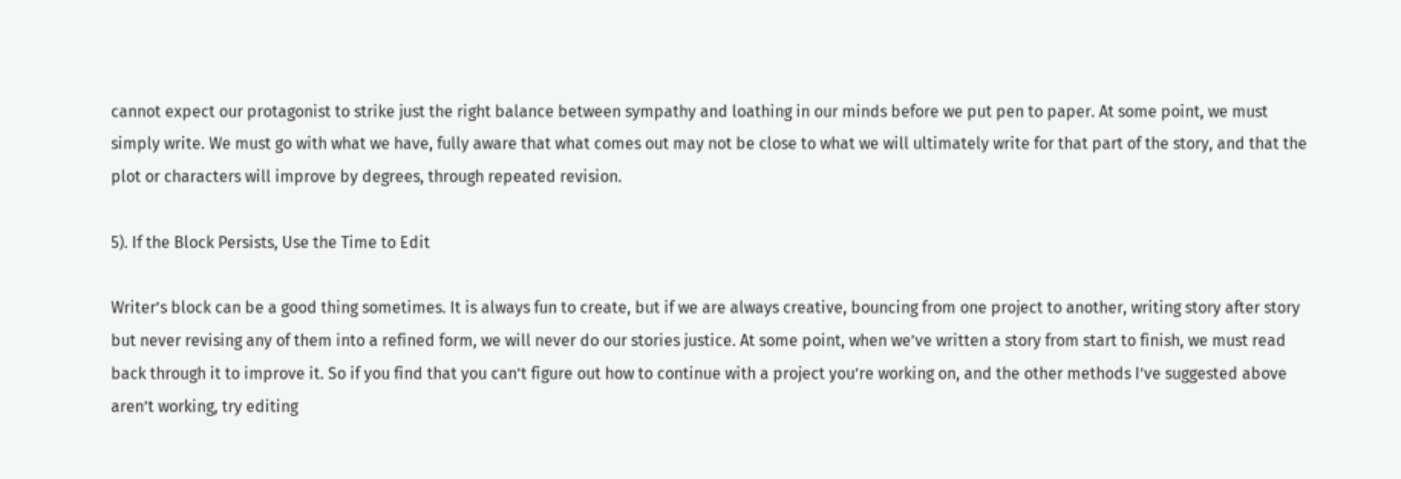cannot expect our protagonist to strike just the right balance between sympathy and loathing in our minds before we put pen to paper. At some point, we must simply write. We must go with what we have, fully aware that what comes out may not be close to what we will ultimately write for that part of the story, and that the plot or characters will improve by degrees, through repeated revision.

5). If the Block Persists, Use the Time to Edit

Writer’s block can be a good thing sometimes. It is always fun to create, but if we are always creative, bouncing from one project to another, writing story after story but never revising any of them into a refined form, we will never do our stories justice. At some point, when we’ve written a story from start to finish, we must read back through it to improve it. So if you find that you can’t figure out how to continue with a project you’re working on, and the other methods I’ve suggested above aren’t working, try editing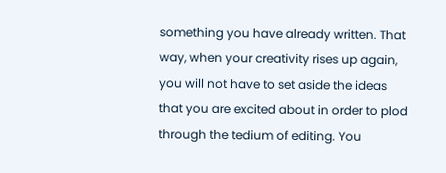something you have already written. That way, when your creativity rises up again, you will not have to set aside the ideas that you are excited about in order to plod through the tedium of editing. You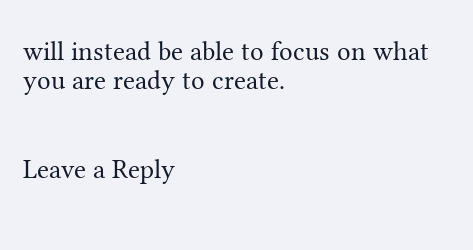will instead be able to focus on what you are ready to create.


Leave a Reply